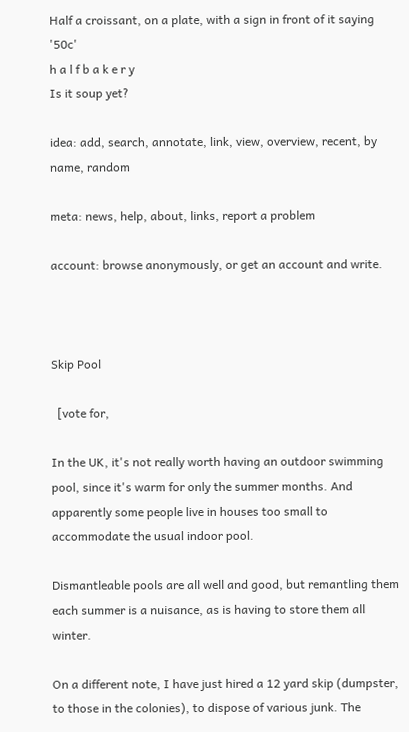Half a croissant, on a plate, with a sign in front of it saying '50c'
h a l f b a k e r y
Is it soup yet?

idea: add, search, annotate, link, view, overview, recent, by name, random

meta: news, help, about, links, report a problem

account: browse anonymously, or get an account and write.



Skip Pool

  [vote for,

In the UK, it's not really worth having an outdoor swimming pool, since it's warm for only the summer months. And apparently some people live in houses too small to accommodate the usual indoor pool.

Dismantleable pools are all well and good, but remantling them each summer is a nuisance, as is having to store them all winter.

On a different note, I have just hired a 12 yard skip (dumpster, to those in the colonies), to dispose of various junk. The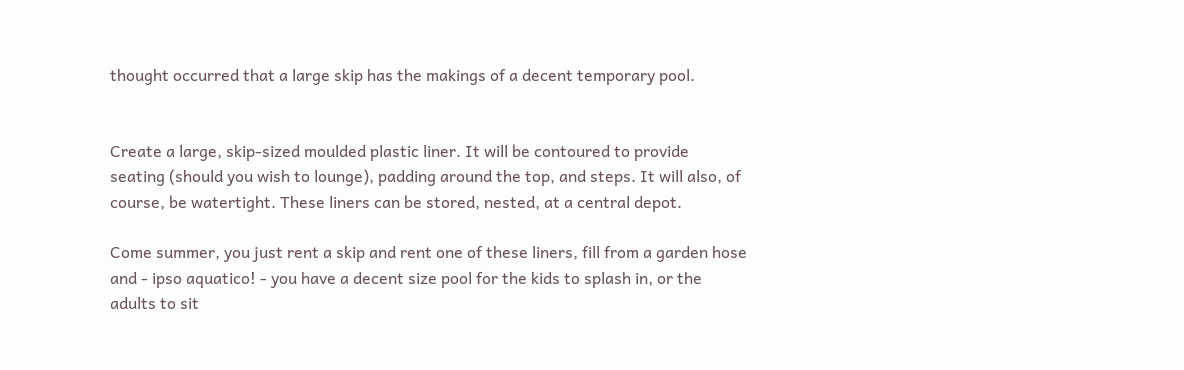thought occurred that a large skip has the makings of a decent temporary pool.


Create a large, skip-sized moulded plastic liner. It will be contoured to provide seating (should you wish to lounge), padding around the top, and steps. It will also, of course, be watertight. These liners can be stored, nested, at a central depot.

Come summer, you just rent a skip and rent one of these liners, fill from a garden hose and - ipso aquatico! - you have a decent size pool for the kids to splash in, or the adults to sit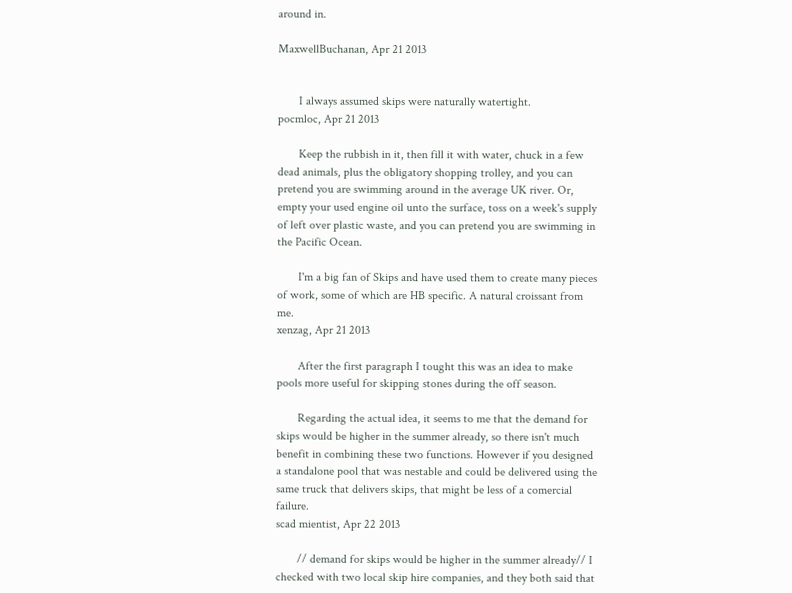around in.

MaxwellBuchanan, Apr 21 2013


       I always assumed skips were naturally watertight.
pocmloc, Apr 21 2013

       Keep the rubbish in it, then fill it with water, chuck in a few dead animals, plus the obligatory shopping trolley, and you can pretend you are swimming around in the average UK river. Or, empty your used engine oil unto the surface, toss on a week's supply of left over plastic waste, and you can pretend you are swimming in the Pacific Ocean.

       I'm a big fan of Skips and have used them to create many pieces of work, some of which are HB specific. A natural croissant from me.
xenzag, Apr 21 2013

       After the first paragraph I tought this was an idea to make pools more useful for skipping stones during the off season.

       Regarding the actual idea, it seems to me that the demand for skips would be higher in the summer already, so there isn't much benefit in combining these two functions. However if you designed a standalone pool that was nestable and could be delivered using the same truck that delivers skips, that might be less of a comercial failure.
scad mientist, Apr 22 2013

       // demand for skips would be higher in the summer already// I checked with two local skip hire companies, and they both said that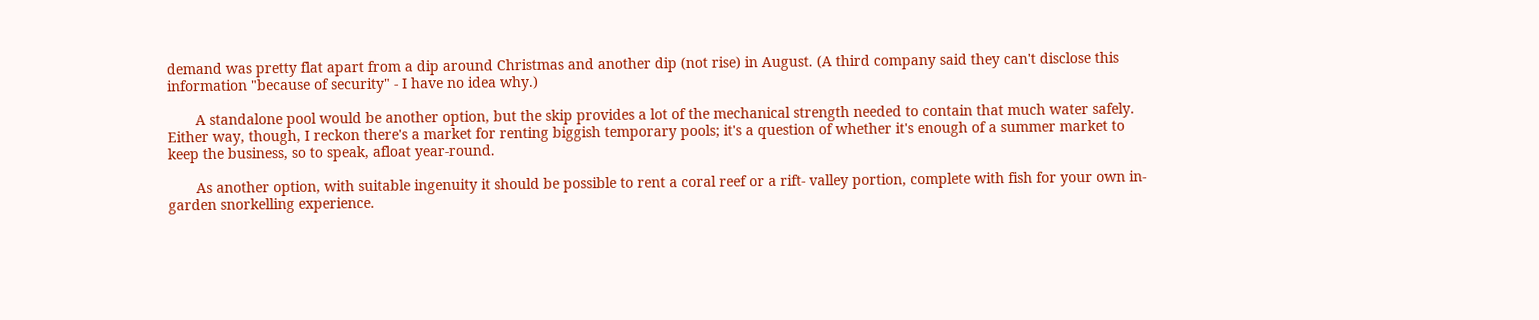demand was pretty flat apart from a dip around Christmas and another dip (not rise) in August. (A third company said they can't disclose this information "because of security" - I have no idea why.)

       A standalone pool would be another option, but the skip provides a lot of the mechanical strength needed to contain that much water safely. Either way, though, I reckon there's a market for renting biggish temporary pools; it's a question of whether it's enough of a summer market to keep the business, so to speak, afloat year-round.

       As another option, with suitable ingenuity it should be possible to rent a coral reef or a rift- valley portion, complete with fish for your own in- garden snorkelling experience.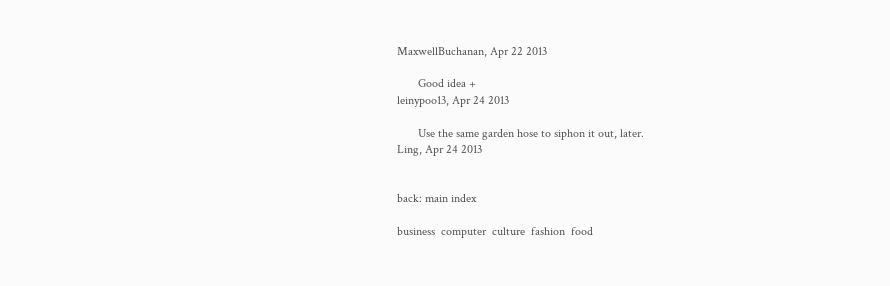MaxwellBuchanan, Apr 22 2013

       Good idea +
leinypoo13, Apr 24 2013

       Use the same garden hose to siphon it out, later.
Ling, Apr 24 2013


back: main index

business  computer  culture  fashion  food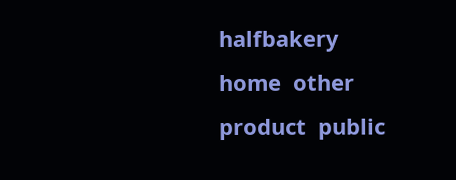halfbakery  home  other  product  public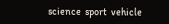science  sport  vehicle